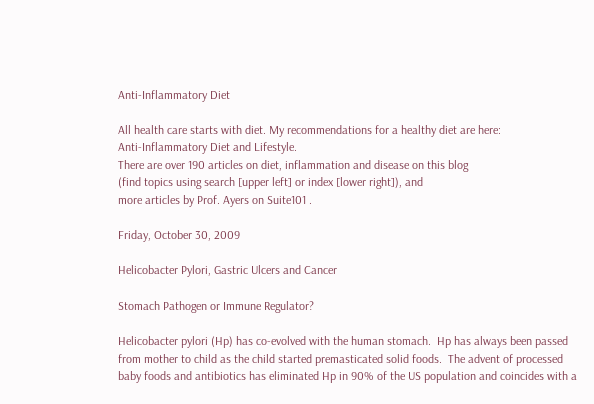Anti-Inflammatory Diet

All health care starts with diet. My recommendations for a healthy diet are here:
Anti-Inflammatory Diet and Lifestyle.
There are over 190 articles on diet, inflammation and disease on this blog
(find topics using search [upper left] or index [lower right]), and
more articles by Prof. Ayers on Suite101 .

Friday, October 30, 2009

Helicobacter Pylori, Gastric Ulcers and Cancer

Stomach Pathogen or Immune Regulator?

Helicobacter pylori (Hp) has co-evolved with the human stomach.  Hp has always been passed from mother to child as the child started premasticated solid foods.  The advent of processed baby foods and antibiotics has eliminated Hp in 90% of the US population and coincides with a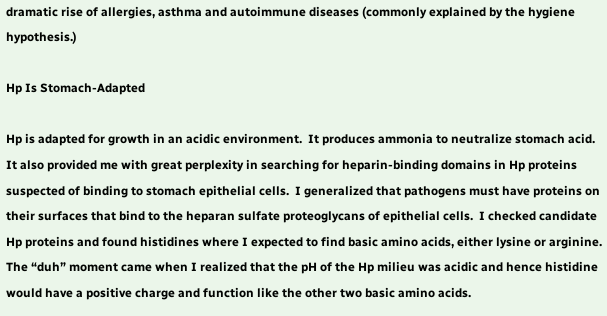dramatic rise of allergies, asthma and autoimmune diseases (commonly explained by the hygiene hypothesis.)

Hp Is Stomach-Adapted

Hp is adapted for growth in an acidic environment.  It produces ammonia to neutralize stomach acid. It also provided me with great perplexity in searching for heparin-binding domains in Hp proteins suspected of binding to stomach epithelial cells.  I generalized that pathogens must have proteins on their surfaces that bind to the heparan sulfate proteoglycans of epithelial cells.  I checked candidate Hp proteins and found histidines where I expected to find basic amino acids, either lysine or arginine.  The “duh” moment came when I realized that the pH of the Hp milieu was acidic and hence histidine would have a positive charge and function like the other two basic amino acids.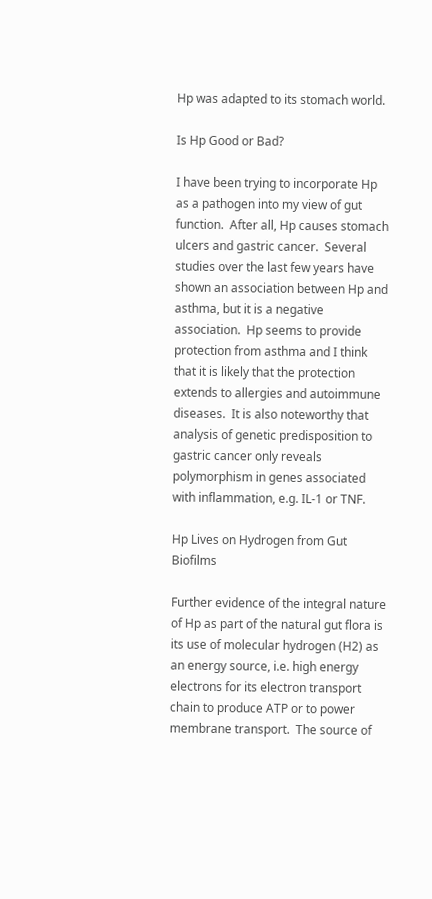Hp was adapted to its stomach world.

Is Hp Good or Bad?

I have been trying to incorporate Hp as a pathogen into my view of gut function.  After all, Hp causes stomach ulcers and gastric cancer.  Several studies over the last few years have shown an association between Hp and asthma, but it is a negative association.  Hp seems to provide protection from asthma and I think that it is likely that the protection extends to allergies and autoimmune diseases.  It is also noteworthy that analysis of genetic predisposition to gastric cancer only reveals polymorphism in genes associated with inflammation, e.g. IL-1 or TNF.

Hp Lives on Hydrogen from Gut Biofilms

Further evidence of the integral nature of Hp as part of the natural gut flora is its use of molecular hydrogen (H2) as an energy source, i.e. high energy electrons for its electron transport chain to produce ATP or to power membrane transport.  The source of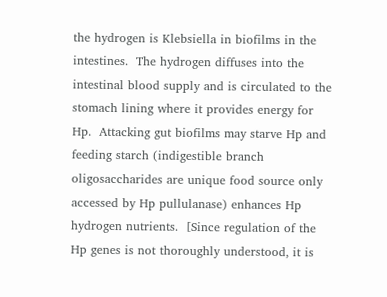the hydrogen is Klebsiella in biofilms in the intestines.  The hydrogen diffuses into the intestinal blood supply and is circulated to the stomach lining where it provides energy for Hp.  Attacking gut biofilms may starve Hp and feeding starch (indigestible branch oligosaccharides are unique food source only accessed by Hp pullulanase) enhances Hp hydrogen nutrients.  [Since regulation of the Hp genes is not thoroughly understood, it is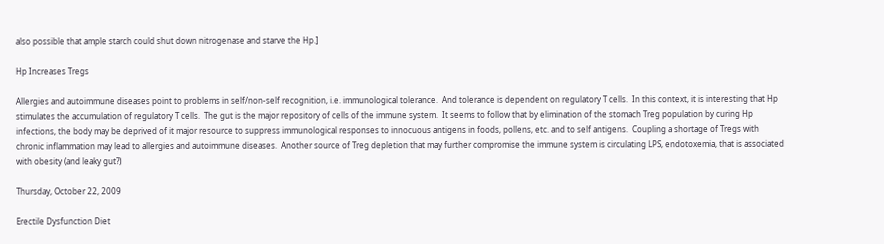also possible that ample starch could shut down nitrogenase and starve the Hp.]

Hp Increases Tregs

Allergies and autoimmune diseases point to problems in self/non-self recognition, i.e. immunological tolerance.  And tolerance is dependent on regulatory T cells.  In this context, it is interesting that Hp stimulates the accumulation of regulatory T cells.  The gut is the major repository of cells of the immune system.  It seems to follow that by elimination of the stomach Treg population by curing Hp infections, the body may be deprived of it major resource to suppress immunological responses to innocuous antigens in foods, pollens, etc. and to self antigens.  Coupling a shortage of Tregs with chronic inflammation may lead to allergies and autoimmune diseases.  Another source of Treg depletion that may further compromise the immune system is circulating LPS, endotoxemia, that is associated with obesity (and leaky gut?)

Thursday, October 22, 2009

Erectile Dysfunction Diet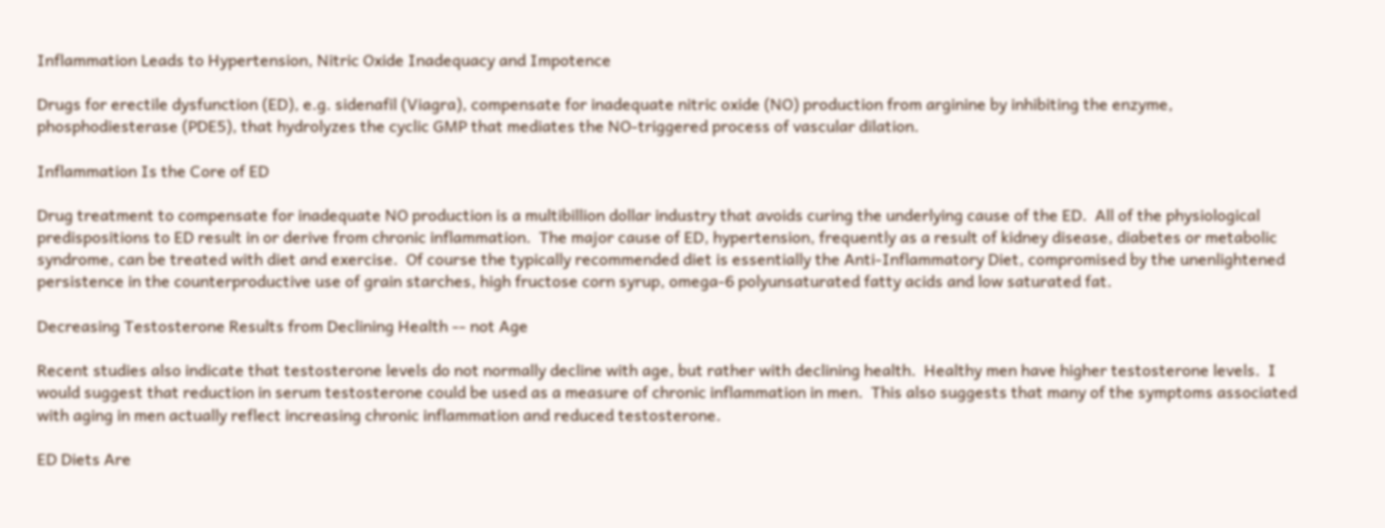Inflammation Leads to Hypertension, Nitric Oxide Inadequacy and Impotence

Drugs for erectile dysfunction (ED), e.g. sidenafil (Viagra), compensate for inadequate nitric oxide (NO) production from arginine by inhibiting the enzyme, phosphodiesterase (PDE5), that hydrolyzes the cyclic GMP that mediates the NO-triggered process of vascular dilation.

Inflammation Is the Core of ED

Drug treatment to compensate for inadequate NO production is a multibillion dollar industry that avoids curing the underlying cause of the ED.  All of the physiological predispositions to ED result in or derive from chronic inflammation.  The major cause of ED, hypertension, frequently as a result of kidney disease, diabetes or metabolic syndrome, can be treated with diet and exercise.  Of course the typically recommended diet is essentially the Anti-Inflammatory Diet, compromised by the unenlightened persistence in the counterproductive use of grain starches, high fructose corn syrup, omega-6 polyunsaturated fatty acids and low saturated fat.

Decreasing Testosterone Results from Declining Health -- not Age

Recent studies also indicate that testosterone levels do not normally decline with age, but rather with declining health.  Healthy men have higher testosterone levels.  I would suggest that reduction in serum testosterone could be used as a measure of chronic inflammation in men.  This also suggests that many of the symptoms associated with aging in men actually reflect increasing chronic inflammation and reduced testosterone.

ED Diets Are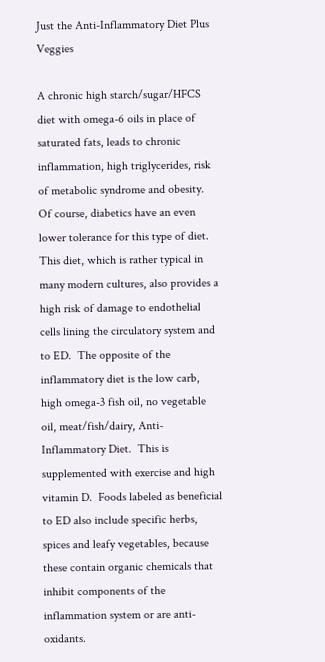Just the Anti-Inflammatory Diet Plus Veggies

A chronic high starch/sugar/HFCS diet with omega-6 oils in place of saturated fats, leads to chronic inflammation, high triglycerides, risk of metabolic syndrome and obesity.  Of course, diabetics have an even lower tolerance for this type of diet.  This diet, which is rather typical in many modern cultures, also provides a high risk of damage to endothelial cells lining the circulatory system and to ED.  The opposite of the inflammatory diet is the low carb, high omega-3 fish oil, no vegetable oil, meat/fish/dairy, Anti-Inflammatory Diet.  This is supplemented with exercise and high vitamin D.  Foods labeled as beneficial to ED also include specific herbs, spices and leafy vegetables, because these contain organic chemicals that inhibit components of the inflammation system or are anti-oxidants.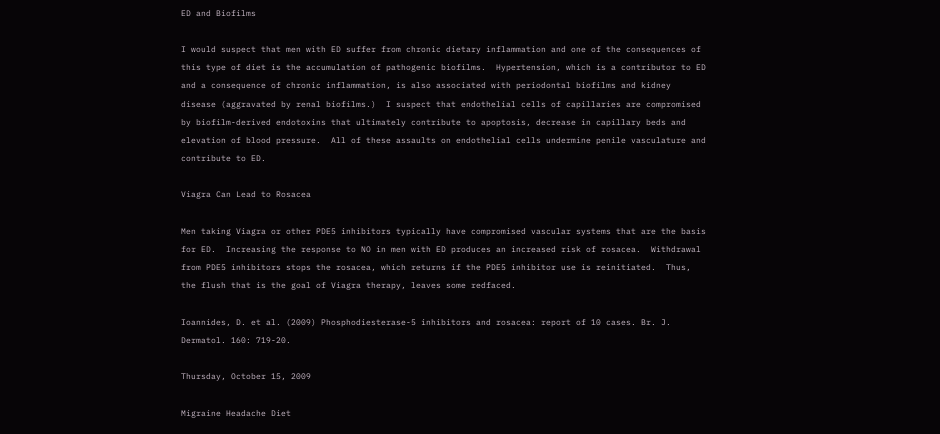ED and Biofilms

I would suspect that men with ED suffer from chronic dietary inflammation and one of the consequences of this type of diet is the accumulation of pathogenic biofilms.  Hypertension, which is a contributor to ED and a consequence of chronic inflammation, is also associated with periodontal biofilms and kidney disease (aggravated by renal biofilms.)  I suspect that endothelial cells of capillaries are compromised by biofilm-derived endotoxins that ultimately contribute to apoptosis, decrease in capillary beds and elevation of blood pressure.  All of these assaults on endothelial cells undermine penile vasculature and contribute to ED.

Viagra Can Lead to Rosacea

Men taking Viagra or other PDE5 inhibitors typically have compromised vascular systems that are the basis for ED.  Increasing the response to NO in men with ED produces an increased risk of rosacea.  Withdrawal from PDE5 inhibitors stops the rosacea, which returns if the PDE5 inhibitor use is reinitiated.  Thus, the flush that is the goal of Viagra therapy, leaves some redfaced.

Ioannides, D. et al. (2009) Phosphodiesterase-5 inhibitors and rosacea: report of 10 cases. Br. J. Dermatol. 160: 719-20.

Thursday, October 15, 2009

Migraine Headache Diet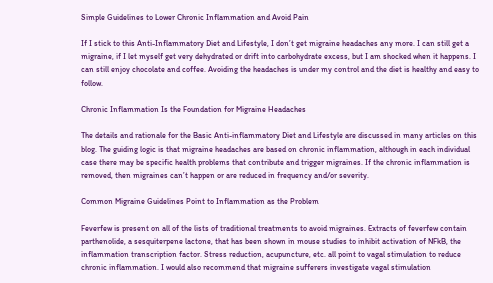Simple Guidelines to Lower Chronic Inflammation and Avoid Pain

If I stick to this Anti-Inflammatory Diet and Lifestyle, I don’t get migraine headaches any more. I can still get a migraine, if I let myself get very dehydrated or drift into carbohydrate excess, but I am shocked when it happens. I can still enjoy chocolate and coffee. Avoiding the headaches is under my control and the diet is healthy and easy to follow.

Chronic Inflammation Is the Foundation for Migraine Headaches

The details and rationale for the Basic Anti-inflammatory Diet and Lifestyle are discussed in many articles on this blog. The guiding logic is that migraine headaches are based on chronic inflammation, although in each individual case there may be specific health problems that contribute and trigger migraines. If the chronic inflammation is removed, then migraines can’t happen or are reduced in frequency and/or severity.

Common Migraine Guidelines Point to Inflammation as the Problem

Feverfew is present on all of the lists of traditional treatments to avoid migraines. Extracts of feverfew contain parthenolide, a sesquiterpene lactone, that has been shown in mouse studies to inhibit activation of NFkB, the inflammation transcription factor. Stress reduction, acupuncture, etc. all point to vagal stimulation to reduce chronic inflammation. I would also recommend that migraine sufferers investigate vagal stimulation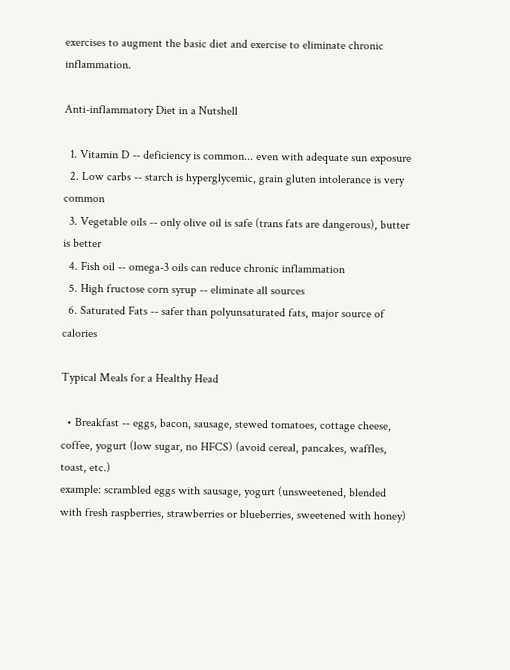exercises to augment the basic diet and exercise to eliminate chronic inflammation.

Anti-inflammatory Diet in a Nutshell

  1. Vitamin D -- deficiency is common... even with adequate sun exposure
  2. Low carbs -- starch is hyperglycemic, grain gluten intolerance is very common
  3. Vegetable oils -- only olive oil is safe (trans fats are dangerous), butter is better
  4. Fish oil -- omega-3 oils can reduce chronic inflammation
  5. High fructose corn syrup -- eliminate all sources
  6. Saturated Fats -- safer than polyunsaturated fats, major source of calories

Typical Meals for a Healthy Head

  • Breakfast -- eggs, bacon, sausage, stewed tomatoes, cottage cheese, coffee, yogurt (low sugar, no HFCS) (avoid cereal, pancakes, waffles, toast, etc.)
example: scrambled eggs with sausage, yogurt (unsweetened, blended with fresh raspberries, strawberries or blueberries, sweetened with honey)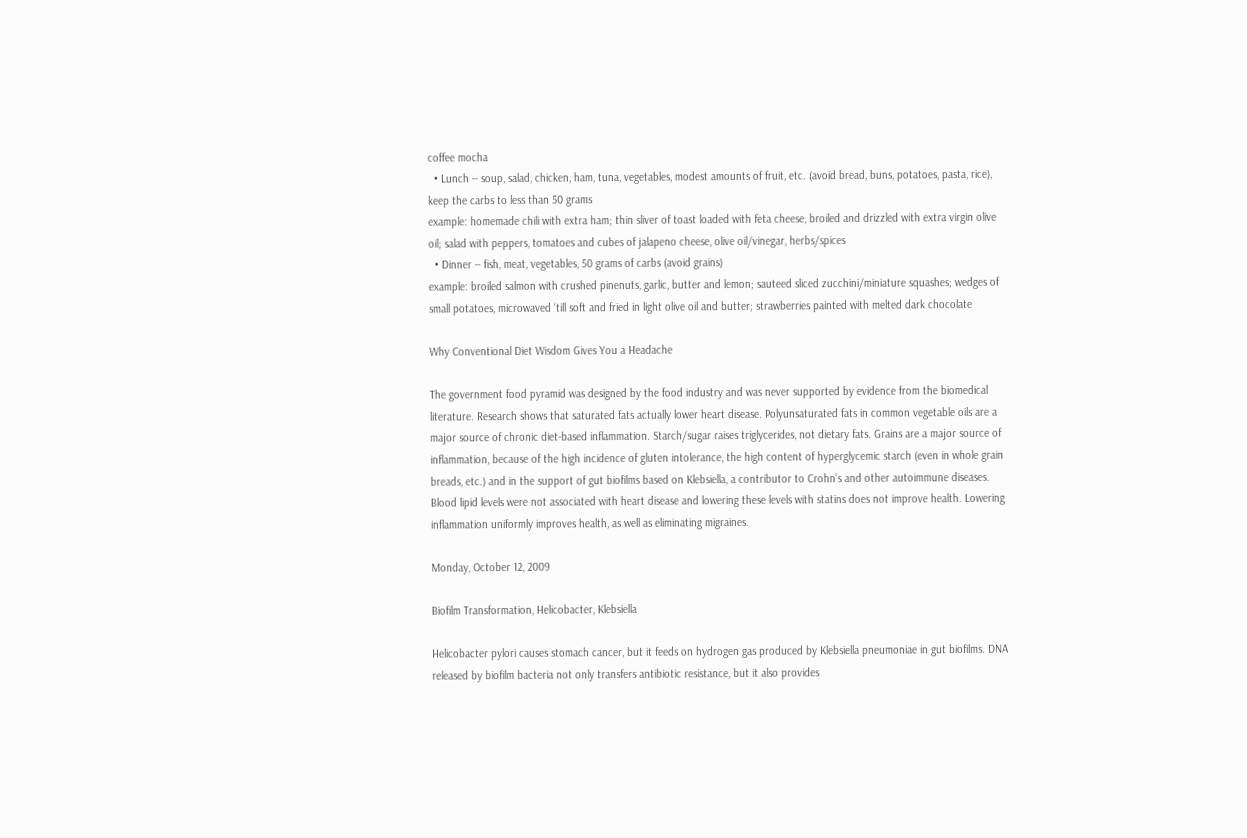coffee mocha
  • Lunch -- soup, salad, chicken, ham, tuna, vegetables, modest amounts of fruit, etc. (avoid bread, buns, potatoes, pasta, rice), keep the carbs to less than 50 grams
example: homemade chili with extra ham; thin sliver of toast loaded with feta cheese, broiled and drizzled with extra virgin olive oil; salad with peppers, tomatoes and cubes of jalapeno cheese, olive oil/vinegar, herbs/spices
  • Dinner -- fish, meat, vegetables, 50 grams of carbs (avoid grains)
example: broiled salmon with crushed pinenuts, garlic, butter and lemon; sauteed sliced zucchini/miniature squashes; wedges of small potatoes, microwaved ‘till soft and fried in light olive oil and butter; strawberries painted with melted dark chocolate

Why Conventional Diet Wisdom Gives You a Headache

The government food pyramid was designed by the food industry and was never supported by evidence from the biomedical literature. Research shows that saturated fats actually lower heart disease. Polyunsaturated fats in common vegetable oils are a major source of chronic diet-based inflammation. Starch/sugar raises triglycerides, not dietary fats. Grains are a major source of inflammation, because of the high incidence of gluten intolerance, the high content of hyperglycemic starch (even in whole grain breads, etc.) and in the support of gut biofilms based on Klebsiella, a contributor to Crohn’s and other autoimmune diseases. Blood lipid levels were not associated with heart disease and lowering these levels with statins does not improve health. Lowering inflammation uniformly improves health, as well as eliminating migraines.

Monday, October 12, 2009

Biofilm Transformation, Helicobacter, Klebsiella

Helicobacter pylori causes stomach cancer, but it feeds on hydrogen gas produced by Klebsiella pneumoniae in gut biofilms. DNA released by biofilm bacteria not only transfers antibiotic resistance, but it also provides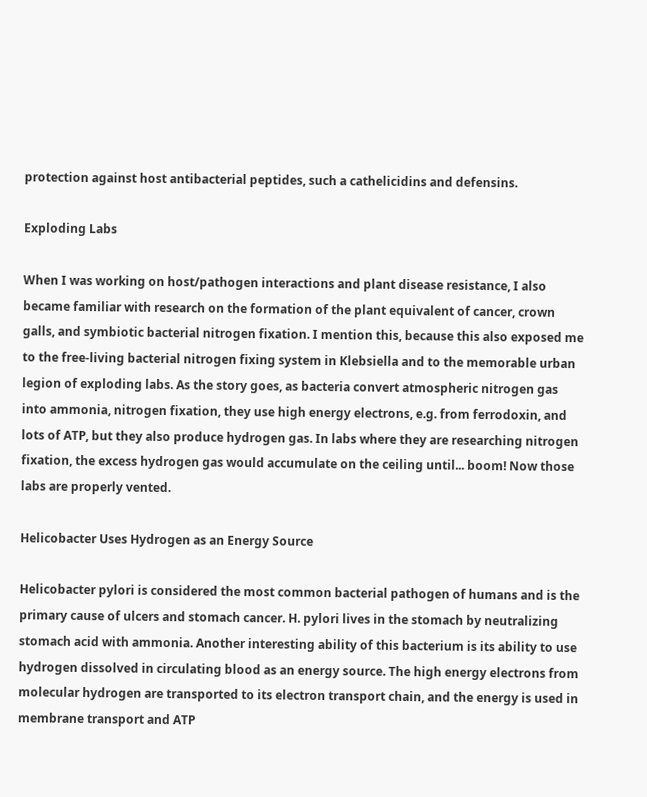protection against host antibacterial peptides, such a cathelicidins and defensins.

Exploding Labs

When I was working on host/pathogen interactions and plant disease resistance, I also became familiar with research on the formation of the plant equivalent of cancer, crown galls, and symbiotic bacterial nitrogen fixation. I mention this, because this also exposed me to the free-living bacterial nitrogen fixing system in Klebsiella and to the memorable urban legion of exploding labs. As the story goes, as bacteria convert atmospheric nitrogen gas into ammonia, nitrogen fixation, they use high energy electrons, e.g. from ferrodoxin, and lots of ATP, but they also produce hydrogen gas. In labs where they are researching nitrogen fixation, the excess hydrogen gas would accumulate on the ceiling until... boom! Now those labs are properly vented.

Helicobacter Uses Hydrogen as an Energy Source

Helicobacter pylori is considered the most common bacterial pathogen of humans and is the primary cause of ulcers and stomach cancer. H. pylori lives in the stomach by neutralizing stomach acid with ammonia. Another interesting ability of this bacterium is its ability to use hydrogen dissolved in circulating blood as an energy source. The high energy electrons from molecular hydrogen are transported to its electron transport chain, and the energy is used in membrane transport and ATP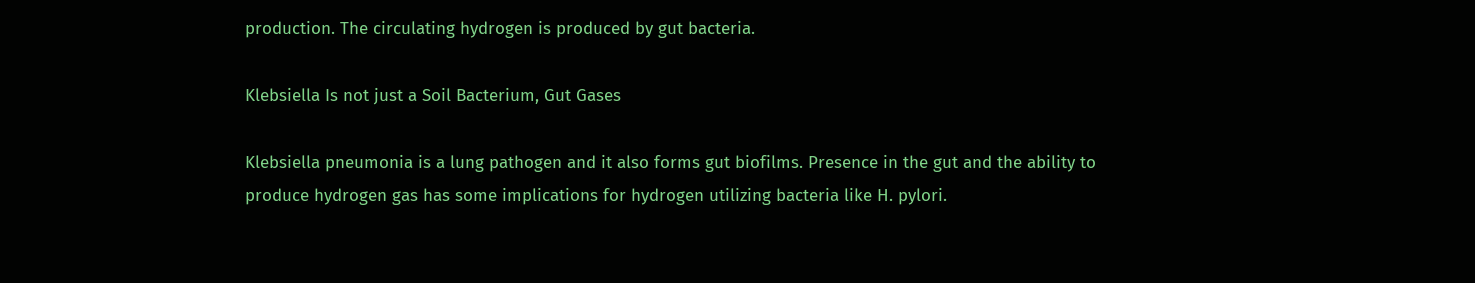production. The circulating hydrogen is produced by gut bacteria.

Klebsiella Is not just a Soil Bacterium, Gut Gases

Klebsiella pneumonia is a lung pathogen and it also forms gut biofilms. Presence in the gut and the ability to produce hydrogen gas has some implications for hydrogen utilizing bacteria like H. pylori.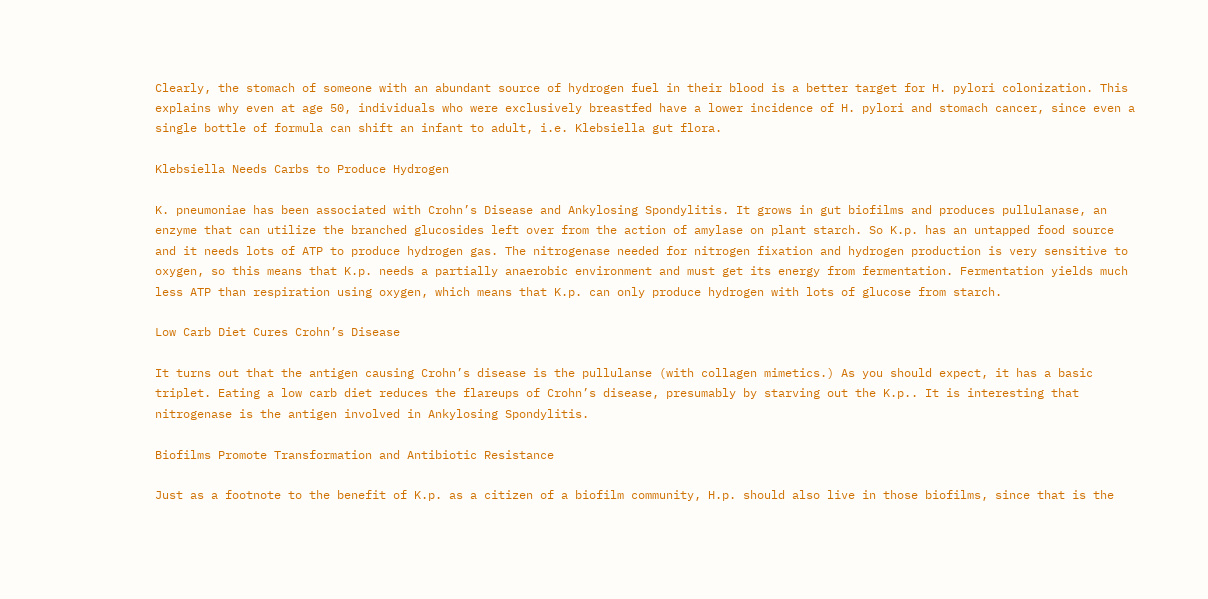Clearly, the stomach of someone with an abundant source of hydrogen fuel in their blood is a better target for H. pylori colonization. This explains why even at age 50, individuals who were exclusively breastfed have a lower incidence of H. pylori and stomach cancer, since even a single bottle of formula can shift an infant to adult, i.e. Klebsiella gut flora.

Klebsiella Needs Carbs to Produce Hydrogen

K. pneumoniae has been associated with Crohn’s Disease and Ankylosing Spondylitis. It grows in gut biofilms and produces pullulanase, an enzyme that can utilize the branched glucosides left over from the action of amylase on plant starch. So K.p. has an untapped food source and it needs lots of ATP to produce hydrogen gas. The nitrogenase needed for nitrogen fixation and hydrogen production is very sensitive to oxygen, so this means that K.p. needs a partially anaerobic environment and must get its energy from fermentation. Fermentation yields much less ATP than respiration using oxygen, which means that K.p. can only produce hydrogen with lots of glucose from starch.

Low Carb Diet Cures Crohn’s Disease

It turns out that the antigen causing Crohn’s disease is the pullulanse (with collagen mimetics.) As you should expect, it has a basic triplet. Eating a low carb diet reduces the flareups of Crohn’s disease, presumably by starving out the K.p.. It is interesting that nitrogenase is the antigen involved in Ankylosing Spondylitis.

Biofilms Promote Transformation and Antibiotic Resistance

Just as a footnote to the benefit of K.p. as a citizen of a biofilm community, H.p. should also live in those biofilms, since that is the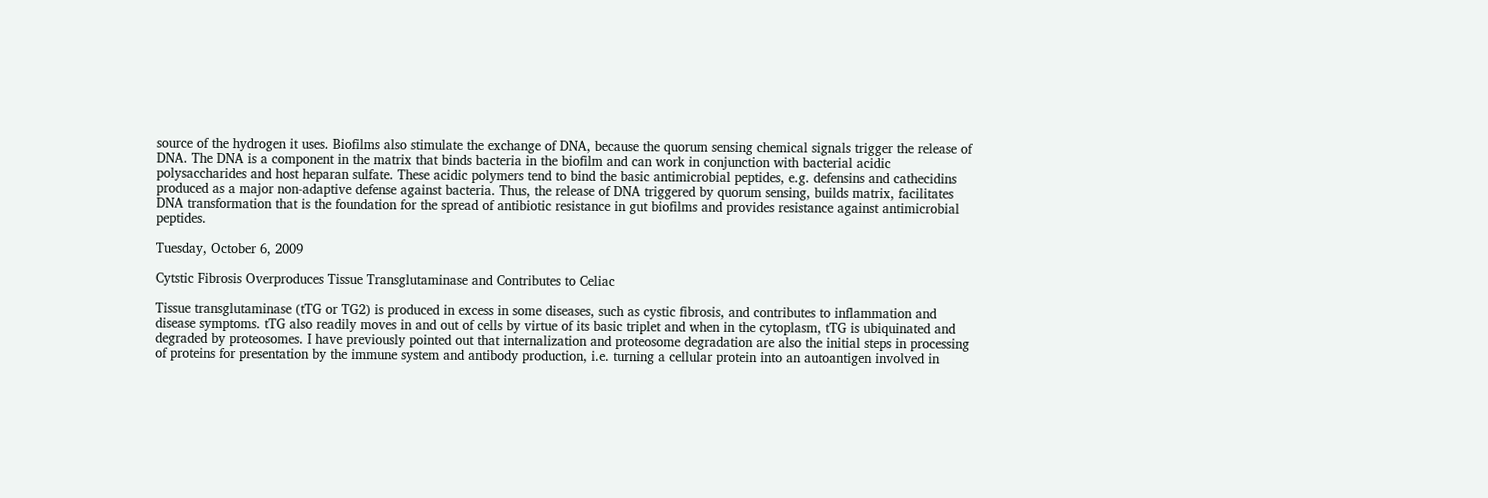source of the hydrogen it uses. Biofilms also stimulate the exchange of DNA, because the quorum sensing chemical signals trigger the release of DNA. The DNA is a component in the matrix that binds bacteria in the biofilm and can work in conjunction with bacterial acidic polysaccharides and host heparan sulfate. These acidic polymers tend to bind the basic antimicrobial peptides, e.g. defensins and cathecidins produced as a major non-adaptive defense against bacteria. Thus, the release of DNA triggered by quorum sensing, builds matrix, facilitates DNA transformation that is the foundation for the spread of antibiotic resistance in gut biofilms and provides resistance against antimicrobial peptides.

Tuesday, October 6, 2009

Cytstic Fibrosis Overproduces Tissue Transglutaminase and Contributes to Celiac

Tissue transglutaminase (tTG or TG2) is produced in excess in some diseases, such as cystic fibrosis, and contributes to inflammation and disease symptoms. tTG also readily moves in and out of cells by virtue of its basic triplet and when in the cytoplasm, tTG is ubiquinated and degraded by proteosomes. I have previously pointed out that internalization and proteosome degradation are also the initial steps in processing of proteins for presentation by the immune system and antibody production, i.e. turning a cellular protein into an autoantigen involved in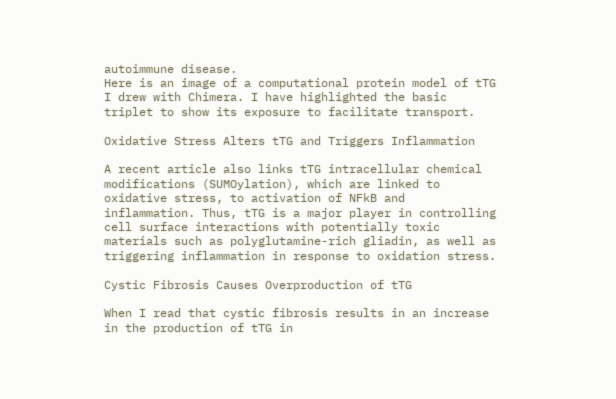autoimmune disease.
Here is an image of a computational protein model of tTG I drew with Chimera. I have highlighted the basic triplet to show its exposure to facilitate transport.

Oxidative Stress Alters tTG and Triggers Inflammation

A recent article also links tTG intracellular chemical modifications (SUMOylation), which are linked to oxidative stress, to activation of NFkB and inflammation. Thus, tTG is a major player in controlling cell surface interactions with potentially toxic materials such as polyglutamine-rich gliadin, as well as triggering inflammation in response to oxidation stress.

Cystic Fibrosis Causes Overproduction of tTG

When I read that cystic fibrosis results in an increase in the production of tTG in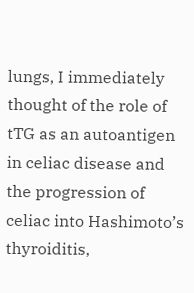lungs, I immediately thought of the role of tTG as an autoantigen in celiac disease and the progression of celiac into Hashimoto’s thyroiditis,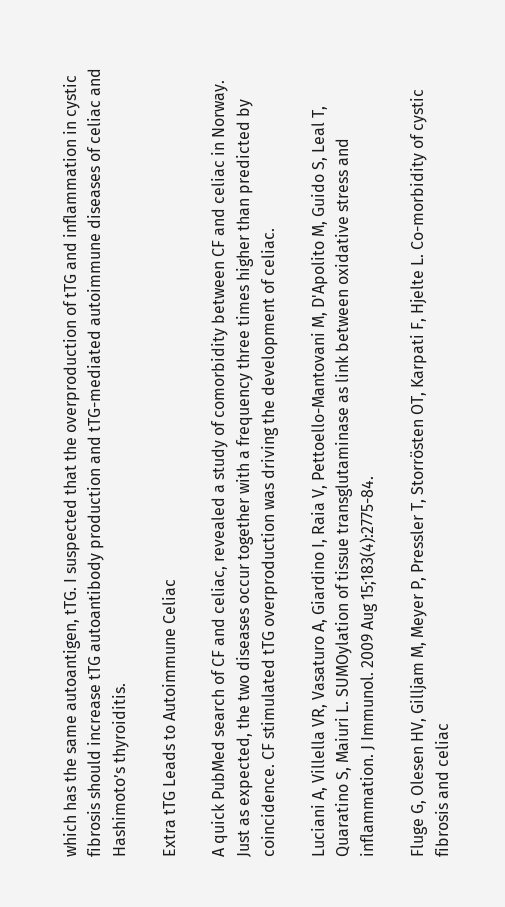which has the same autoantigen, tTG. I suspected that the overproduction of tTG and inflammation in cystic fibrosis should increase tTG autoantibody production and tTG-mediated autoimmune diseases of celiac and Hashimoto’s thyroiditis.

Extra tTG Leads to Autoimmune Celiac

A quick PubMed search of CF and celiac, revealed a study of comorbidity between CF and celiac in Norway. Just as expected, the two diseases occur together with a frequency three times higher than predicted by coincidence. CF stimulated tTG overproduction was driving the development of celiac.

Luciani A, Villella VR, Vasaturo A, Giardino I, Raia V, Pettoello-Mantovani M, D'Apolito M, Guido S, Leal T, Quaratino S, Maiuri L. SUMOylation of tissue transglutaminase as link between oxidative stress and inflammation. J Immunol. 2009 Aug 15;183(4):2775-84.

Fluge G, Olesen HV, Gilljam M, Meyer P, Pressler T, Storrösten OT, Karpati F, Hjelte L. Co-morbidity of cystic fibrosis and celiac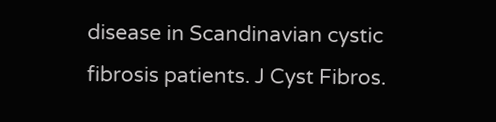disease in Scandinavian cystic fibrosis patients. J Cyst Fibros.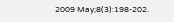2009 May;8(3):198-202.